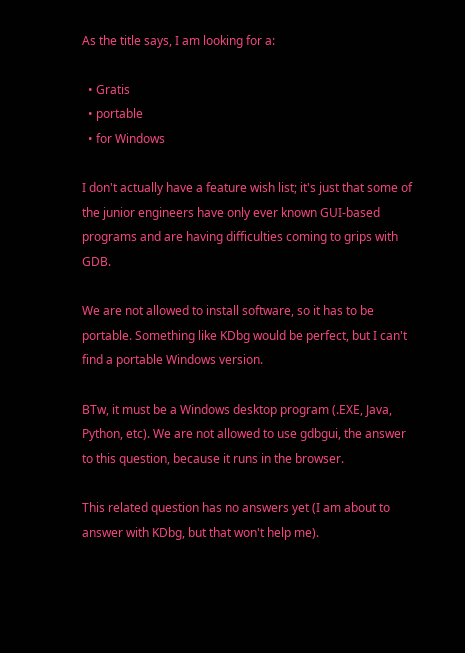As the title says, I am looking for a:

  • Gratis
  • portable
  • for Windows

I don't actually have a feature wish list; it's just that some of the junior engineers have only ever known GUI-based programs and are having difficulties coming to grips with GDB.

We are not allowed to install software, so it has to be portable. Something like KDbg would be perfect, but I can't find a portable Windows version.

BTw, it must be a Windows desktop program (.EXE, Java, Python, etc). We are not allowed to use gdbgui, the answer to this question, because it runs in the browser.

This related question has no answers yet (I am about to answer with KDbg, but that won't help me).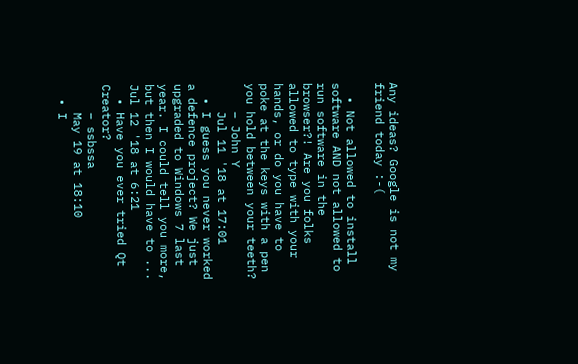Any ideas? Google is not my friend today :-(

  • Not allowed to install software AND not allowed to run software in the browser?! Are you folks allowed to type with your hands, or do you have to poke at the keys with a pen you hold between your teeth?
    – John Y
    Jul 11 '18 at 17:01
  • I guess you never worked a defence project? We just upgraded to Windows 7 last year. I could tell you more, but then I would have to ... Jul 12 '18 at 6:21
  • Have you ever tried Qt Creator?
    – ssbssa
    May 19 at 18:10
  • I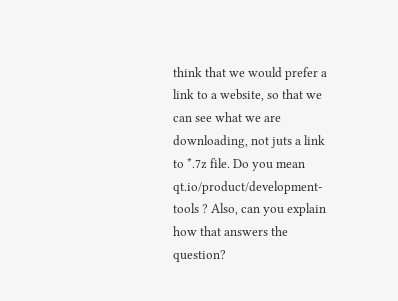think that we would prefer a link to a website, so that we can see what we are downloading, not juts a link to *.7z file. Do you mean qt.io/product/development-tools ? Also, can you explain how that answers the question?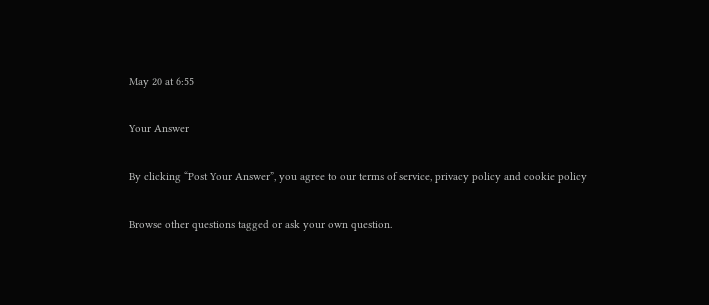May 20 at 6:55

Your Answer

By clicking “Post Your Answer”, you agree to our terms of service, privacy policy and cookie policy

Browse other questions tagged or ask your own question.